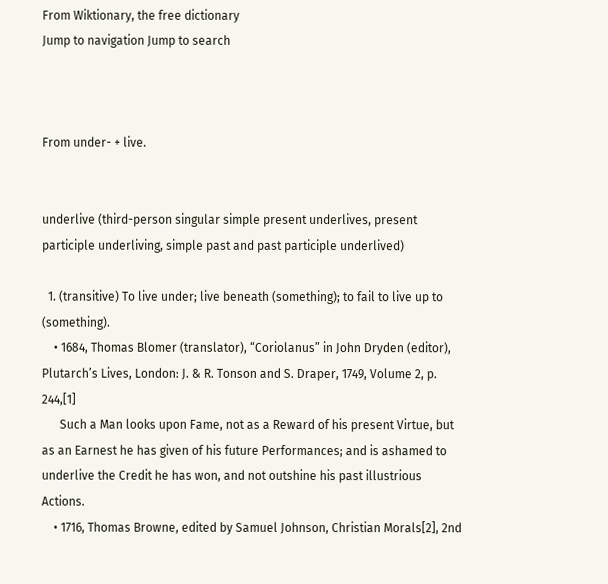From Wiktionary, the free dictionary
Jump to navigation Jump to search



From under- + live.


underlive (third-person singular simple present underlives, present participle underliving, simple past and past participle underlived)

  1. (transitive) To live under; live beneath (something); to fail to live up to (something).
    • 1684, Thomas Blomer (translator), “Coriolanus” in John Dryden (editor), Plutarch’s Lives, London: J. & R. Tonson and S. Draper, 1749, Volume 2, p. 244,[1]
      Such a Man looks upon Fame, not as a Reward of his present Virtue, but as an Earnest he has given of his future Performances; and is ashamed to underlive the Credit he has won, and not outshine his past illustrious Actions.
    • 1716, Thomas Browne, edited by Samuel Johnson, Christian Morals[2], 2nd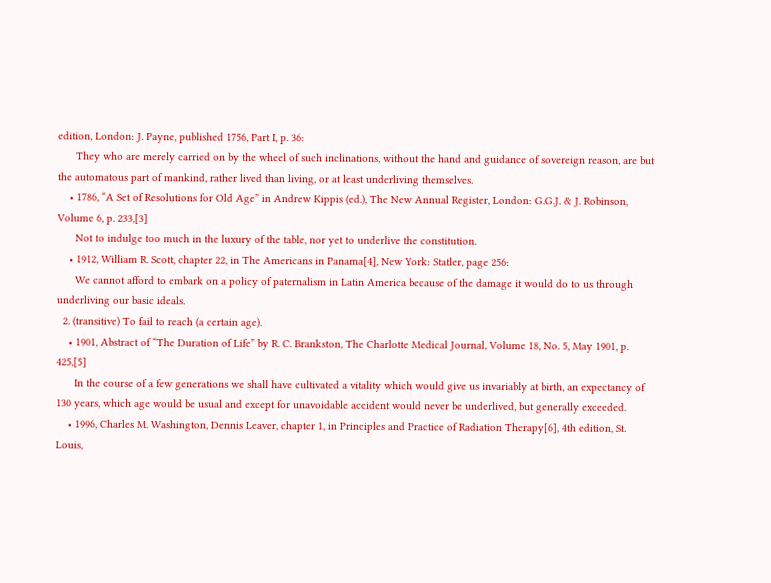edition, London: J. Payne, published 1756, Part I, p. 36:
      They who are merely carried on by the wheel of such inclinations, without the hand and guidance of sovereign reason, are but the automatous part of mankind, rather lived than living, or at least underliving themselves.
    • 1786, “A Set of Resolutions for Old Age” in Andrew Kippis (ed.), The New Annual Register, London: G.G.J. & J. Robinson, Volume 6, p. 233,[3]
      Not to indulge too much in the luxury of the table, nor yet to underlive the constitution.
    • 1912, William R. Scott, chapter 22, in The Americans in Panama[4], New York: Statler, page 256:
      We cannot afford to embark on a policy of paternalism in Latin America because of the damage it would do to us through underliving our basic ideals.
  2. (transitive) To fail to reach (a certain age).
    • 1901, Abstract of “The Duration of Life” by R. C. Brankston, The Charlotte Medical Journal, Volume 18, No. 5, May 1901, p. 425,[5]
      In the course of a few generations we shall have cultivated a vitality which would give us invariably at birth, an expectancy of 130 years, which age would be usual and except for unavoidable accident would never be underlived, but generally exceeded.
    • 1996, Charles M. Washington, Dennis Leaver, chapter 1, in Principles and Practice of Radiation Therapy[6], 4th edition, St. Louis,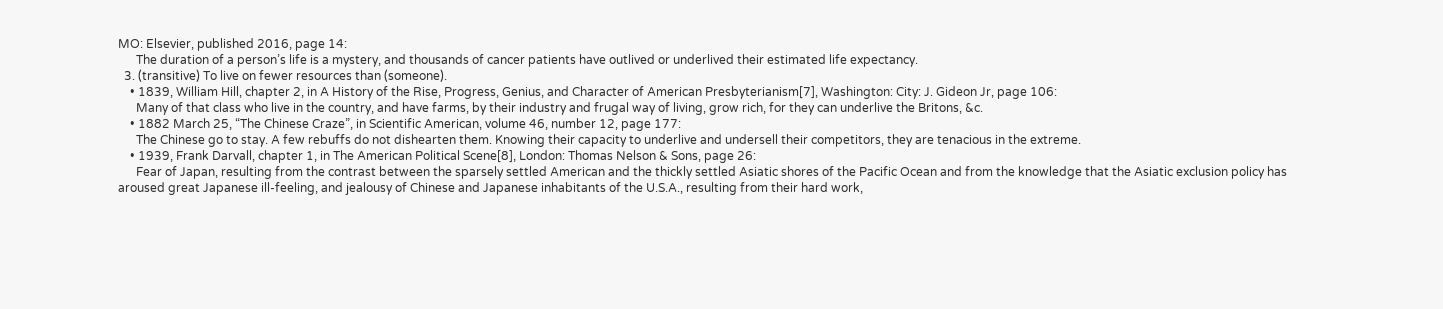MO: Elsevier, published 2016, page 14:
      The duration of a person’s life is a mystery, and thousands of cancer patients have outlived or underlived their estimated life expectancy.
  3. (transitive) To live on fewer resources than (someone).
    • 1839, William Hill, chapter 2, in A History of the Rise, Progress, Genius, and Character of American Presbyterianism[7], Washington: City: J. Gideon Jr, page 106:
      Many of that class who live in the country, and have farms, by their industry and frugal way of living, grow rich, for they can underlive the Britons, &c.
    • 1882 March 25, “The Chinese Craze”, in Scientific American, volume 46, number 12, page 177:
      The Chinese go to stay. A few rebuffs do not dishearten them. Knowing their capacity to underlive and undersell their competitors, they are tenacious in the extreme.
    • 1939, Frank Darvall, chapter 1, in The American Political Scene[8], London: Thomas Nelson & Sons, page 26:
      Fear of Japan, resulting from the contrast between the sparsely settled American and the thickly settled Asiatic shores of the Pacific Ocean and from the knowledge that the Asiatic exclusion policy has aroused great Japanese ill-feeling, and jealousy of Chinese and Japanese inhabitants of the U.S.A., resulting from their hard work,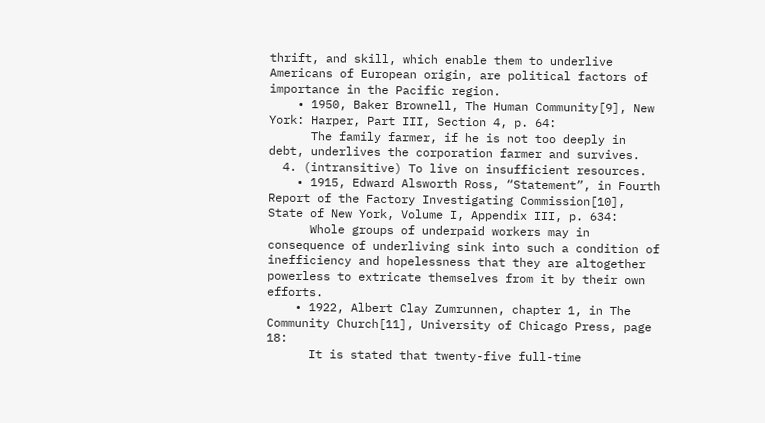thrift, and skill, which enable them to underlive Americans of European origin, are political factors of importance in the Pacific region.
    • 1950, Baker Brownell, The Human Community[9], New York: Harper, Part III, Section 4, p. 64:
      The family farmer, if he is not too deeply in debt, underlives the corporation farmer and survives.
  4. (intransitive) To live on insufficient resources.
    • 1915, Edward Alsworth Ross, “Statement”, in Fourth Report of the Factory Investigating Commission[10], State of New York, Volume I, Appendix III, p. 634:
      Whole groups of underpaid workers may in consequence of underliving sink into such a condition of inefficiency and hopelessness that they are altogether powerless to extricate themselves from it by their own efforts.
    • 1922, Albert Clay Zumrunnen, chapter 1, in The Community Church[11], University of Chicago Press, page 18:
      It is stated that twenty-five full-time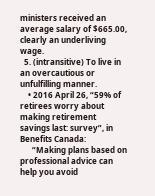ministers received an average salary of $665.00, clearly an underliving wage.
  5. (intransitive) To live in an overcautious or unfulfilling manner.
    • 2016 April 26, “59% of retirees worry about making retirement savings last: survey”, in Benefits Canada:
      “Making plans based on professional advice can help you avoid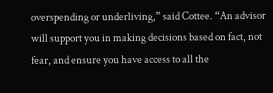overspending or underliving,” said Cottee. “An advisor will support you in making decisions based on fact, not fear, and ensure you have access to all the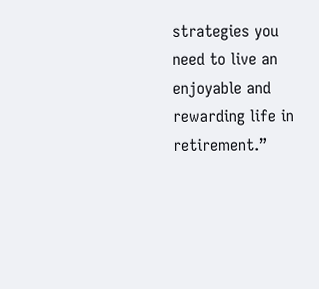strategies you need to live an enjoyable and rewarding life in retirement.”